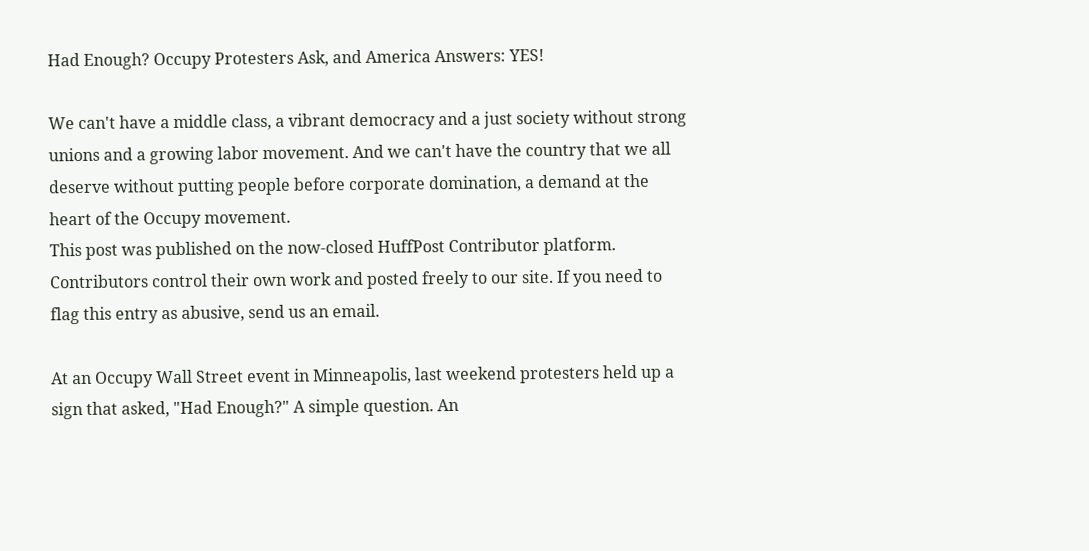Had Enough? Occupy Protesters Ask, and America Answers: YES!

We can't have a middle class, a vibrant democracy and a just society without strong unions and a growing labor movement. And we can't have the country that we all deserve without putting people before corporate domination, a demand at the heart of the Occupy movement.
This post was published on the now-closed HuffPost Contributor platform. Contributors control their own work and posted freely to our site. If you need to flag this entry as abusive, send us an email.

At an Occupy Wall Street event in Minneapolis, last weekend protesters held up a sign that asked, "Had Enough?" A simple question. An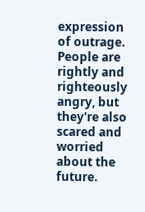expression of outrage. People are rightly and righteously angry, but they're also scared and worried about the future.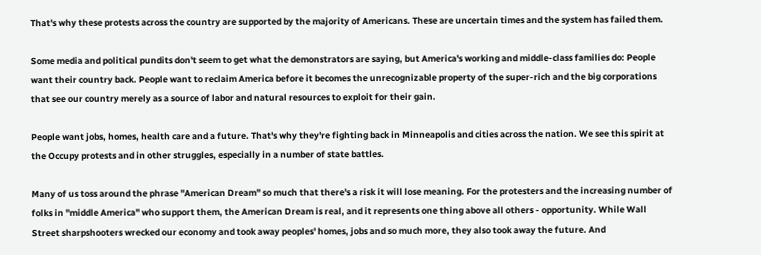That's why these protests across the country are supported by the majority of Americans. These are uncertain times and the system has failed them.

Some media and political pundits don't seem to get what the demonstrators are saying, but America's working and middle-class families do: People want their country back. People want to reclaim America before it becomes the unrecognizable property of the super-rich and the big corporations that see our country merely as a source of labor and natural resources to exploit for their gain.

People want jobs, homes, health care and a future. That's why they're fighting back in Minneapolis and cities across the nation. We see this spirit at the Occupy protests and in other struggles, especially in a number of state battles.

Many of us toss around the phrase "American Dream" so much that there's a risk it will lose meaning. For the protesters and the increasing number of folks in "middle America" who support them, the American Dream is real, and it represents one thing above all others - opportunity. While Wall Street sharpshooters wrecked our economy and took away peoples' homes, jobs and so much more, they also took away the future. And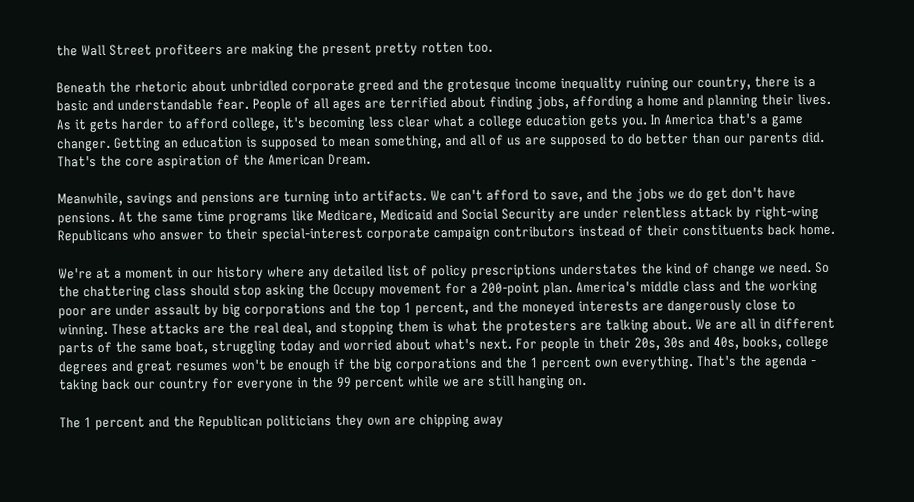the Wall Street profiteers are making the present pretty rotten too.

Beneath the rhetoric about unbridled corporate greed and the grotesque income inequality ruining our country, there is a basic and understandable fear. People of all ages are terrified about finding jobs, affording a home and planning their lives. As it gets harder to afford college, it's becoming less clear what a college education gets you. In America that's a game changer. Getting an education is supposed to mean something, and all of us are supposed to do better than our parents did. That's the core aspiration of the American Dream.

Meanwhile, savings and pensions are turning into artifacts. We can't afford to save, and the jobs we do get don't have pensions. At the same time programs like Medicare, Medicaid and Social Security are under relentless attack by right-wing Republicans who answer to their special-interest corporate campaign contributors instead of their constituents back home.

We're at a moment in our history where any detailed list of policy prescriptions understates the kind of change we need. So the chattering class should stop asking the Occupy movement for a 200-point plan. America's middle class and the working poor are under assault by big corporations and the top 1 percent, and the moneyed interests are dangerously close to winning. These attacks are the real deal, and stopping them is what the protesters are talking about. We are all in different parts of the same boat, struggling today and worried about what's next. For people in their 20s, 30s and 40s, books, college degrees and great resumes won't be enough if the big corporations and the 1 percent own everything. That's the agenda - taking back our country for everyone in the 99 percent while we are still hanging on.

The 1 percent and the Republican politicians they own are chipping away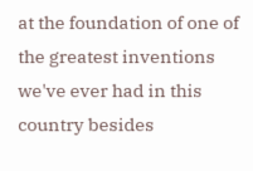at the foundation of one of the greatest inventions we've ever had in this country besides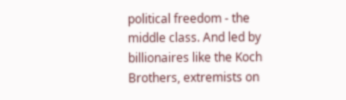political freedom - the middle class. And led by billionaires like the Koch Brothers, extremists on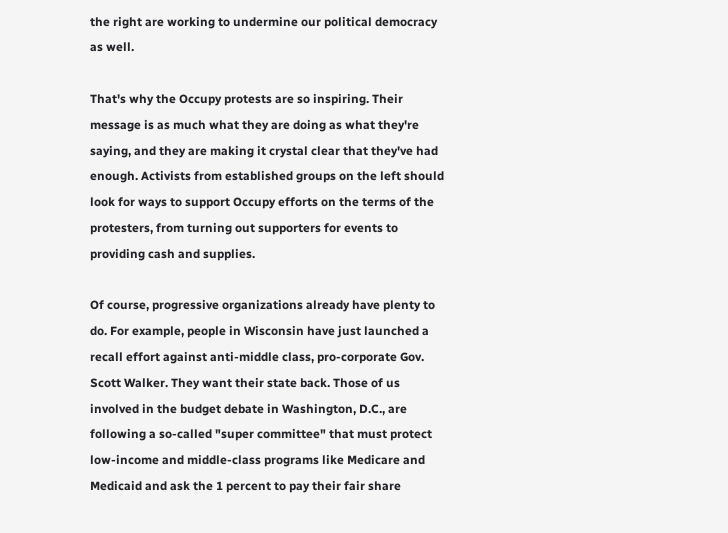the right are working to undermine our political democracy as well.

That's why the Occupy protests are so inspiring. Their message is as much what they are doing as what they're saying, and they are making it crystal clear that they've had enough. Activists from established groups on the left should look for ways to support Occupy efforts on the terms of the protesters, from turning out supporters for events to providing cash and supplies.

Of course, progressive organizations already have plenty to do. For example, people in Wisconsin have just launched a recall effort against anti-middle class, pro-corporate Gov. Scott Walker. They want their state back. Those of us involved in the budget debate in Washington, D.C., are following a so-called "super committee" that must protect low-income and middle-class programs like Medicare and Medicaid and ask the 1 percent to pay their fair share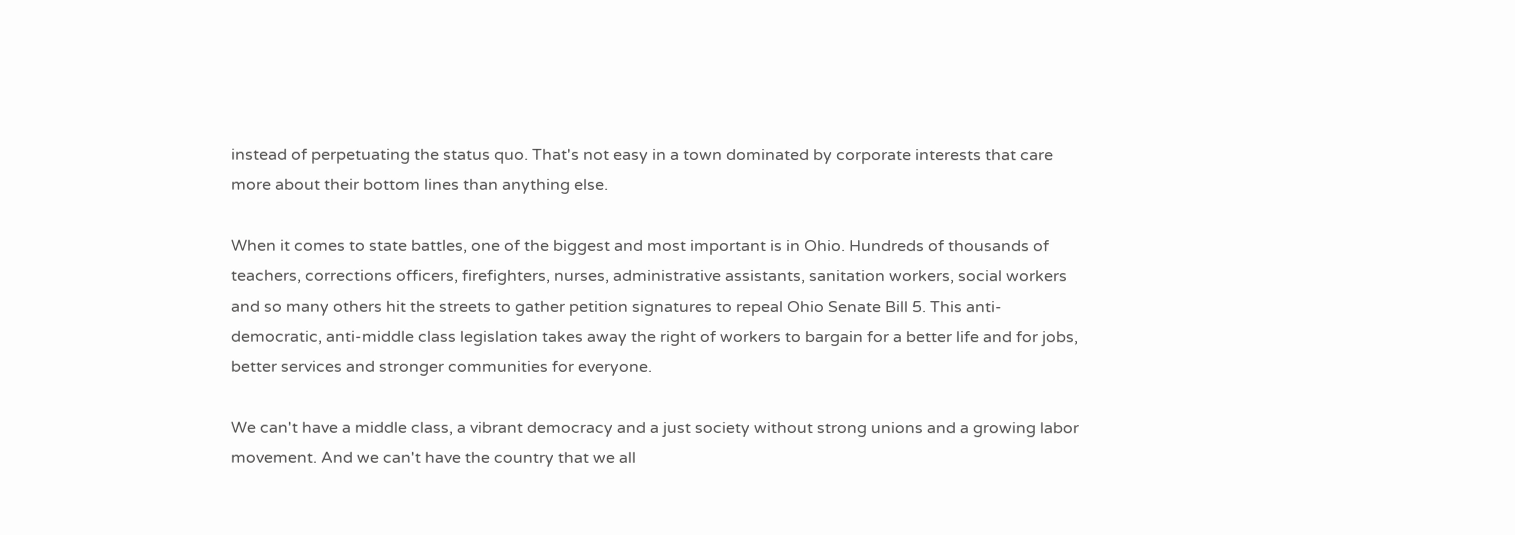instead of perpetuating the status quo. That's not easy in a town dominated by corporate interests that care more about their bottom lines than anything else.

When it comes to state battles, one of the biggest and most important is in Ohio. Hundreds of thousands of teachers, corrections officers, firefighters, nurses, administrative assistants, sanitation workers, social workers and so many others hit the streets to gather petition signatures to repeal Ohio Senate Bill 5. This anti-democratic, anti-middle class legislation takes away the right of workers to bargain for a better life and for jobs, better services and stronger communities for everyone.

We can't have a middle class, a vibrant democracy and a just society without strong unions and a growing labor movement. And we can't have the country that we all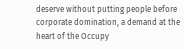deserve without putting people before corporate domination, a demand at the heart of the Occupy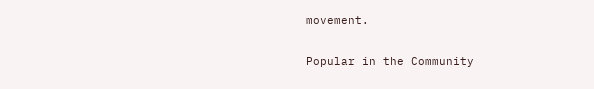movement.

Popular in the Community